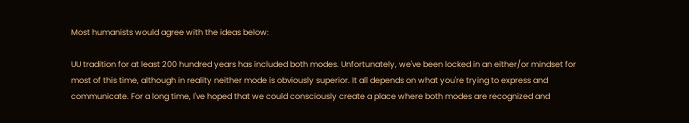Most humanists would agree with the ideas below:

UU tradition for at least 200 hundred years has included both modes. Unfortunately, we've been locked in an either/or mindset for most of this time, although in reality neither mode is obviously superior. It all depends on what you're trying to express and communicate. For a long time, I've hoped that we could consciously create a place where both modes are recognized and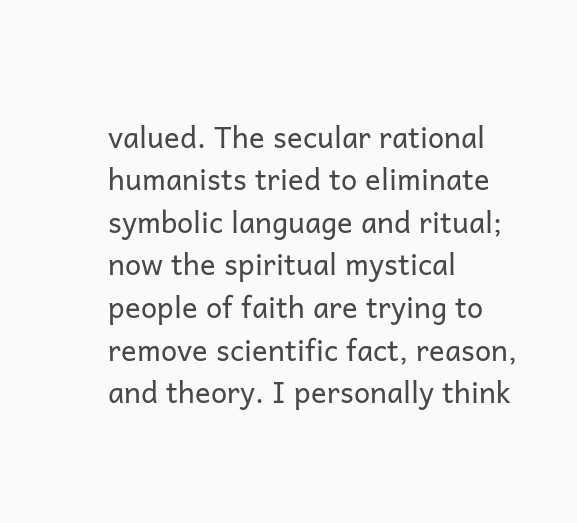valued. The secular rational humanists tried to eliminate symbolic language and ritual; now the spiritual mystical people of faith are trying to remove scientific fact, reason, and theory. I personally think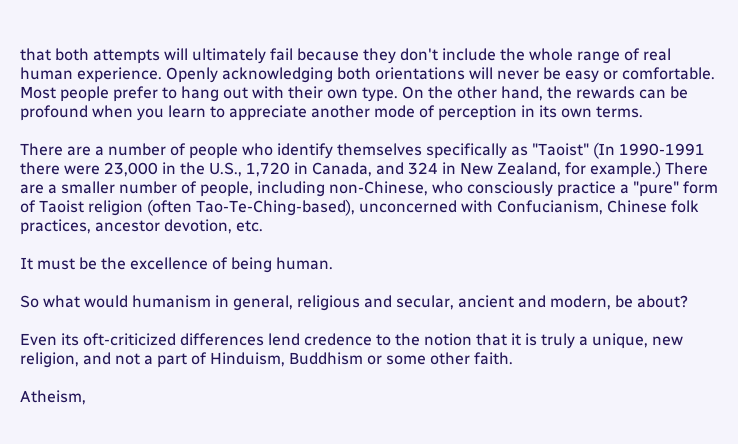that both attempts will ultimately fail because they don't include the whole range of real human experience. Openly acknowledging both orientations will never be easy or comfortable. Most people prefer to hang out with their own type. On the other hand, the rewards can be profound when you learn to appreciate another mode of perception in its own terms.

There are a number of people who identify themselves specifically as "Taoist" (In 1990-1991 there were 23,000 in the U.S., 1,720 in Canada, and 324 in New Zealand, for example.) There are a smaller number of people, including non-Chinese, who consciously practice a "pure" form of Taoist religion (often Tao-Te-Ching-based), unconcerned with Confucianism, Chinese folk practices, ancestor devotion, etc.

It must be the excellence of being human.

So what would humanism in general, religious and secular, ancient and modern, be about?

Even its oft-criticized differences lend credence to the notion that it is truly a unique, new religion, and not a part of Hinduism, Buddhism or some other faith.

Atheism,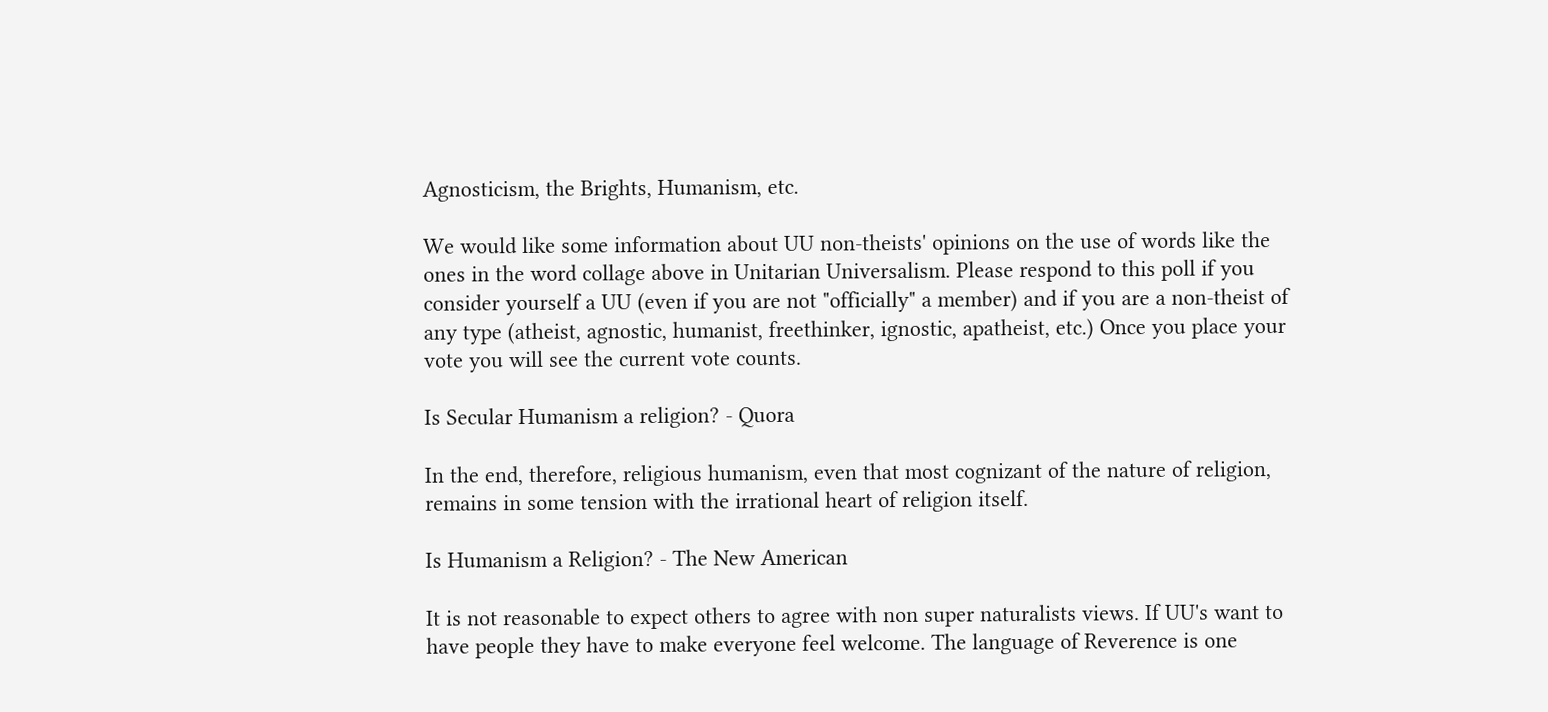Agnosticism, the Brights, Humanism, etc.

We would like some information about UU non-theists' opinions on the use of words like the ones in the word collage above in Unitarian Universalism. Please respond to this poll if you consider yourself a UU (even if you are not "officially" a member) and if you are a non-theist of any type (atheist, agnostic, humanist, freethinker, ignostic, apatheist, etc.) Once you place your vote you will see the current vote counts.

Is Secular Humanism a religion? - Quora

In the end, therefore, religious humanism, even that most cognizant of the nature of religion, remains in some tension with the irrational heart of religion itself.

Is Humanism a Religion? - The New American

It is not reasonable to expect others to agree with non super naturalists views. If UU's want to have people they have to make everyone feel welcome. The language of Reverence is one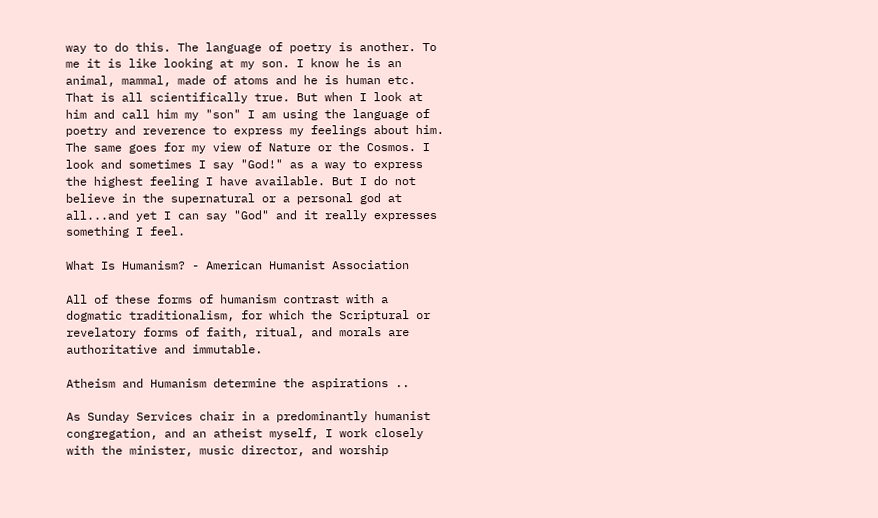way to do this. The language of poetry is another. To me it is like looking at my son. I know he is an animal, mammal, made of atoms and he is human etc. That is all scientifically true. But when I look at him and call him my "son" I am using the language of poetry and reverence to express my feelings about him. The same goes for my view of Nature or the Cosmos. I look and sometimes I say "God!" as a way to express the highest feeling I have available. But I do not believe in the supernatural or a personal god at all...and yet I can say "God" and it really expresses something I feel.

What Is Humanism? - American Humanist Association

All of these forms of humanism contrast with a dogmatic traditionalism, for which the Scriptural or revelatory forms of faith, ritual, and morals are authoritative and immutable.

Atheism and Humanism determine the aspirations ..

As Sunday Services chair in a predominantly humanist congregation, and an atheist myself, I work closely with the minister, music director, and worship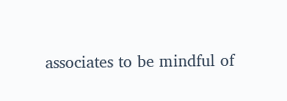associates to be mindful of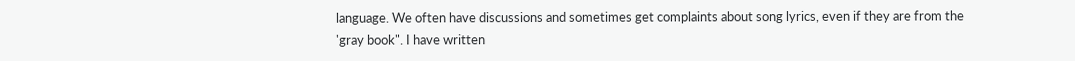language. We often have discussions and sometimes get complaints about song lyrics, even if they are from the 'gray book". I have written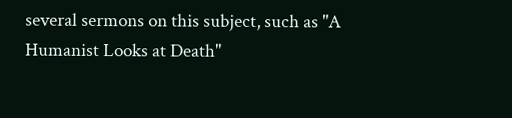several sermons on this subject, such as "A Humanist Looks at Death"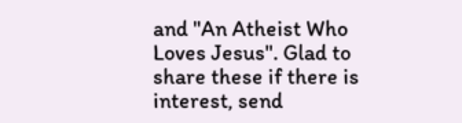and "An Atheist Who Loves Jesus". Glad to share these if there is interest, send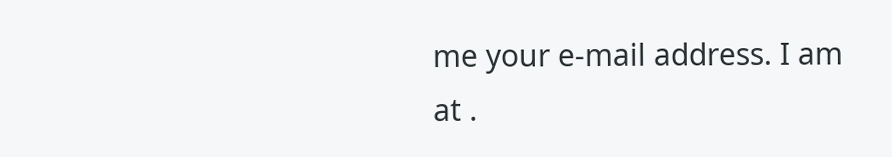me your e-mail address. I am at .